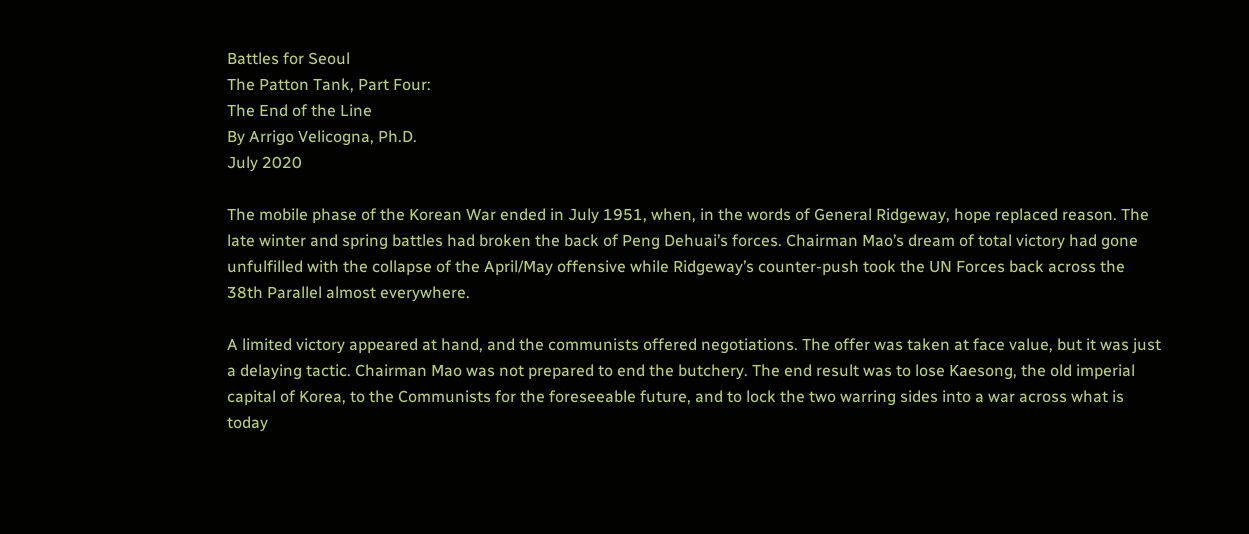Battles for Seoul
The Patton Tank, Part Four:
The End of the Line
By Arrigo Velicogna, Ph.D.
July 2020

The mobile phase of the Korean War ended in July 1951, when, in the words of General Ridgeway, hope replaced reason. The late winter and spring battles had broken the back of Peng Dehuai’s forces. Chairman Mao’s dream of total victory had gone unfulfilled with the collapse of the April/May offensive while Ridgeway’s counter-push took the UN Forces back across the 38th Parallel almost everywhere.

A limited victory appeared at hand, and the communists offered negotiations. The offer was taken at face value, but it was just a delaying tactic. Chairman Mao was not prepared to end the butchery. The end result was to lose Kaesong, the old imperial capital of Korea, to the Communists for the foreseeable future, and to lock the two warring sides into a war across what is today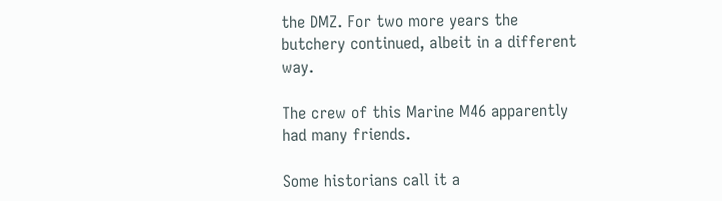the DMZ. For two more years the butchery continued, albeit in a different way.

The crew of this Marine M46 apparently had many friends.

Some historians call it a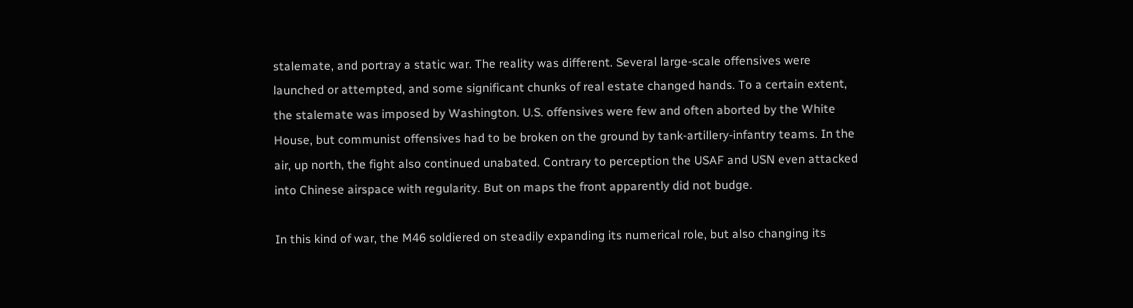stalemate, and portray a static war. The reality was different. Several large-scale offensives were launched or attempted, and some significant chunks of real estate changed hands. To a certain extent, the stalemate was imposed by Washington. U.S. offensives were few and often aborted by the White House, but communist offensives had to be broken on the ground by tank-artillery-infantry teams. In the air, up north, the fight also continued unabated. Contrary to perception the USAF and USN even attacked into Chinese airspace with regularity. But on maps the front apparently did not budge.

In this kind of war, the M46 soldiered on steadily expanding its numerical role, but also changing its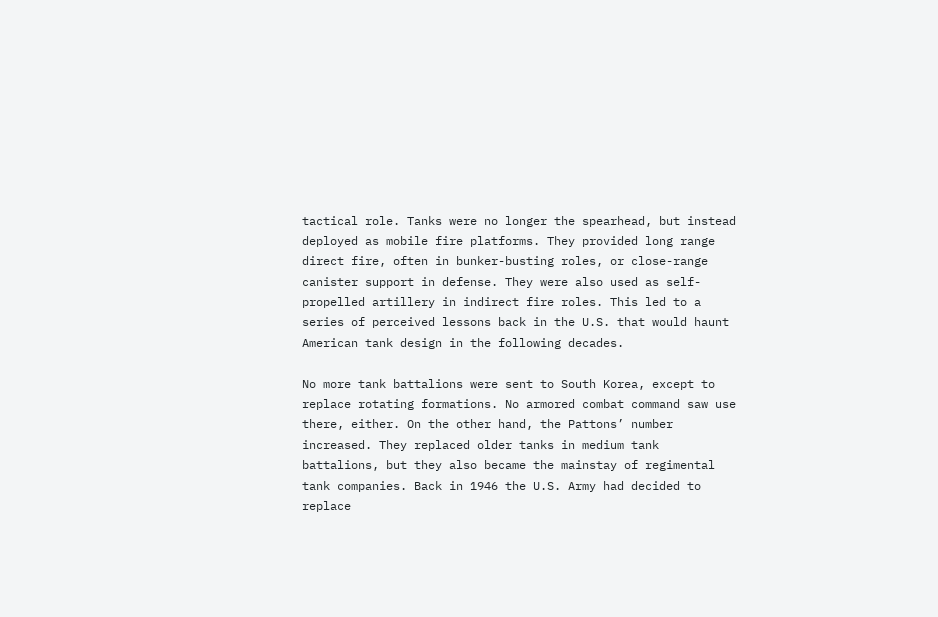tactical role. Tanks were no longer the spearhead, but instead deployed as mobile fire platforms. They provided long range direct fire, often in bunker-busting roles, or close-range canister support in defense. They were also used as self-propelled artillery in indirect fire roles. This led to a series of perceived lessons back in the U.S. that would haunt American tank design in the following decades.

No more tank battalions were sent to South Korea, except to replace rotating formations. No armored combat command saw use there, either. On the other hand, the Pattons’ number increased. They replaced older tanks in medium tank battalions, but they also became the mainstay of regimental tank companies. Back in 1946 the U.S. Army had decided to replace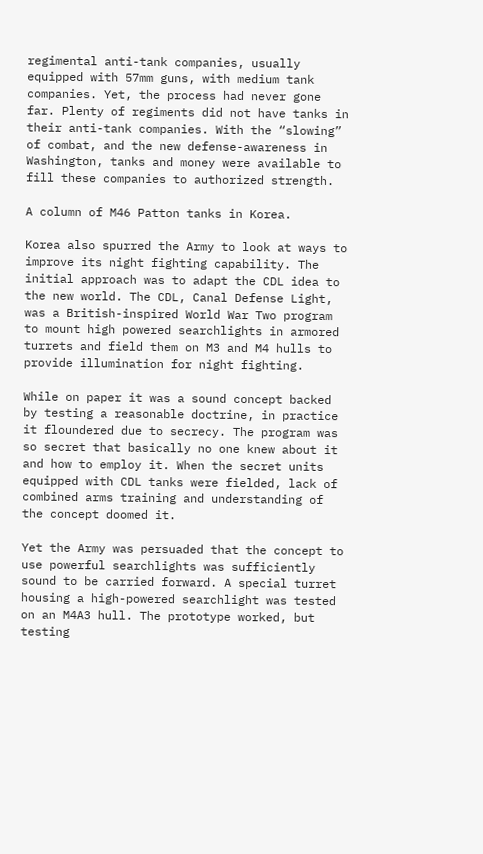regimental anti-tank companies, usually equipped with 57mm guns, with medium tank companies. Yet, the process had never gone far. Plenty of regiments did not have tanks in their anti-tank companies. With the “slowing” of combat, and the new defense-awareness in Washington, tanks and money were available to fill these companies to authorized strength.

A column of M46 Patton tanks in Korea.

Korea also spurred the Army to look at ways to improve its night fighting capability. The initial approach was to adapt the CDL idea to the new world. The CDL, Canal Defense Light, was a British-inspired World War Two program to mount high powered searchlights in armored turrets and field them on M3 and M4 hulls to provide illumination for night fighting.

While on paper it was a sound concept backed by testing a reasonable doctrine, in practice it floundered due to secrecy. The program was so secret that basically no one knew about it and how to employ it. When the secret units equipped with CDL tanks were fielded, lack of combined arms training and understanding of the concept doomed it.

Yet the Army was persuaded that the concept to use powerful searchlights was sufficiently sound to be carried forward. A special turret housing a high-powered searchlight was tested on an M4A3 hull. The prototype worked, but testing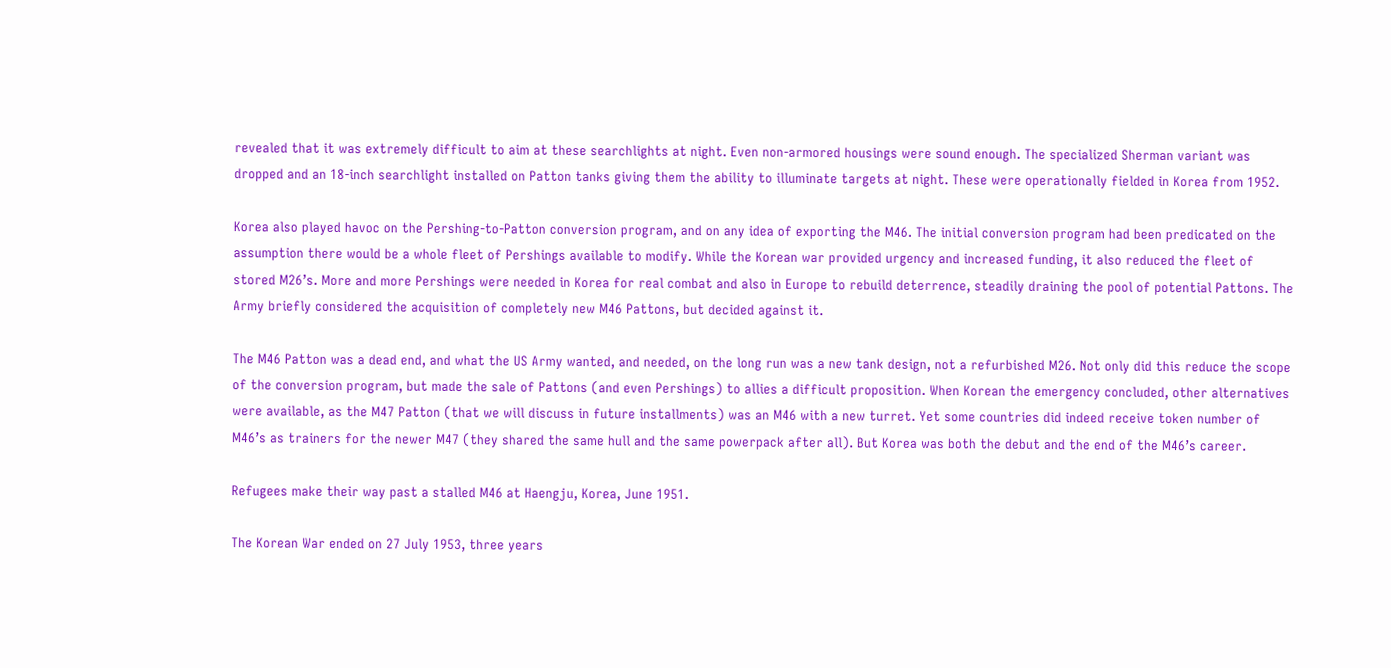revealed that it was extremely difficult to aim at these searchlights at night. Even non-armored housings were sound enough. The specialized Sherman variant was dropped and an 18-inch searchlight installed on Patton tanks giving them the ability to illuminate targets at night. These were operationally fielded in Korea from 1952.

Korea also played havoc on the Pershing-to-Patton conversion program, and on any idea of exporting the M46. The initial conversion program had been predicated on the assumption there would be a whole fleet of Pershings available to modify. While the Korean war provided urgency and increased funding, it also reduced the fleet of stored M26’s. More and more Pershings were needed in Korea for real combat and also in Europe to rebuild deterrence, steadily draining the pool of potential Pattons. The Army briefly considered the acquisition of completely new M46 Pattons, but decided against it.

The M46 Patton was a dead end, and what the US Army wanted, and needed, on the long run was a new tank design, not a refurbished M26. Not only did this reduce the scope of the conversion program, but made the sale of Pattons (and even Pershings) to allies a difficult proposition. When Korean the emergency concluded, other alternatives were available, as the M47 Patton (that we will discuss in future installments) was an M46 with a new turret. Yet some countries did indeed receive token number of M46’s as trainers for the newer M47 (they shared the same hull and the same powerpack after all). But Korea was both the debut and the end of the M46’s career.

Refugees make their way past a stalled M46 at Haengju, Korea, June 1951.

The Korean War ended on 27 July 1953, three years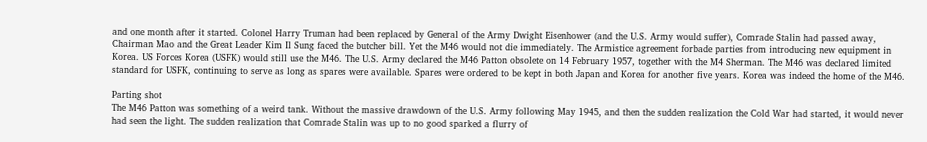and one month after it started. Colonel Harry Truman had been replaced by General of the Army Dwight Eisenhower (and the U.S. Army would suffer), Comrade Stalin had passed away, Chairman Mao and the Great Leader Kim Il Sung faced the butcher bill. Yet the M46 would not die immediately. The Armistice agreement forbade parties from introducing new equipment in Korea. US Forces Korea (USFK) would still use the M46. The U.S. Army declared the M46 Patton obsolete on 14 February 1957, together with the M4 Sherman. The M46 was declared limited standard for USFK, continuing to serve as long as spares were available. Spares were ordered to be kept in both Japan and Korea for another five years. Korea was indeed the home of the M46.

Parting shot
The M46 Patton was something of a weird tank. Without the massive drawdown of the U.S. Army following May 1945, and then the sudden realization the Cold War had started, it would never had seen the light. The sudden realization that Comrade Stalin was up to no good sparked a flurry of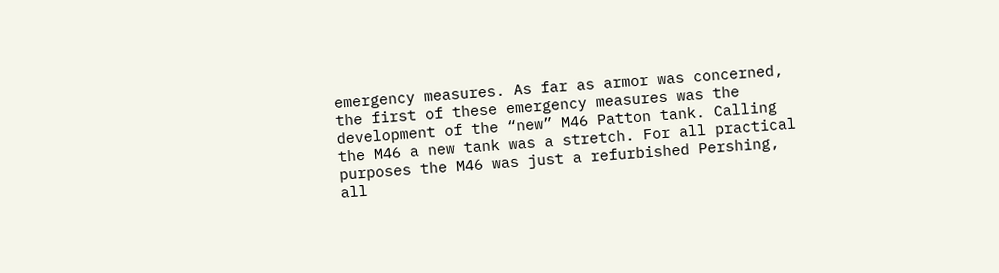emergency measures. As far as armor was concerned, the first of these emergency measures was the development of the “new” M46 Patton tank. Calling the M46 a new tank was a stretch. For all practical purposes the M46 was just a refurbished Pershing, all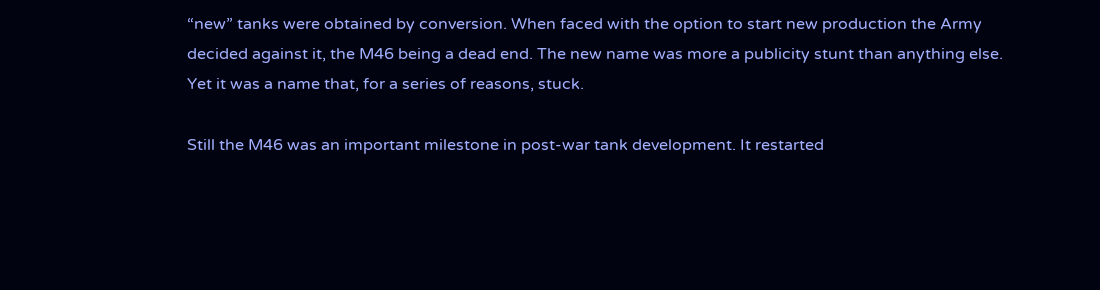“new” tanks were obtained by conversion. When faced with the option to start new production the Army decided against it, the M46 being a dead end. The new name was more a publicity stunt than anything else. Yet it was a name that, for a series of reasons, stuck.

Still the M46 was an important milestone in post-war tank development. It restarted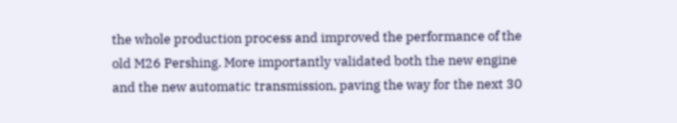the whole production process and improved the performance of the old M26 Pershing. More importantly validated both the new engine and the new automatic transmission, paving the way for the next 30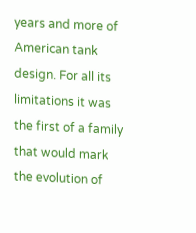years and more of American tank design. For all its limitations it was the first of a family that would mark the evolution of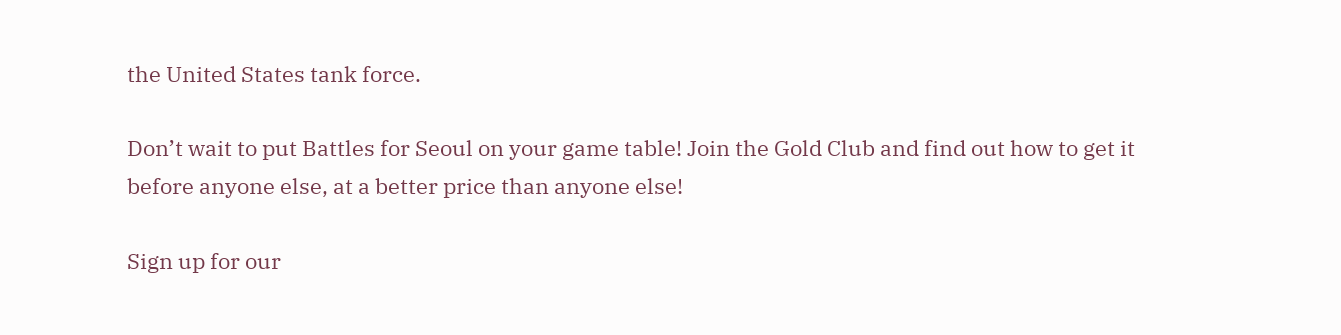the United States tank force.

Don’t wait to put Battles for Seoul on your game table! Join the Gold Club and find out how to get it before anyone else, at a better price than anyone else!

Sign up for our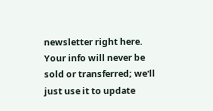newsletter right here. Your info will never be sold or transferred; we'll just use it to update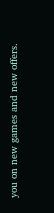you on new games and new offers.